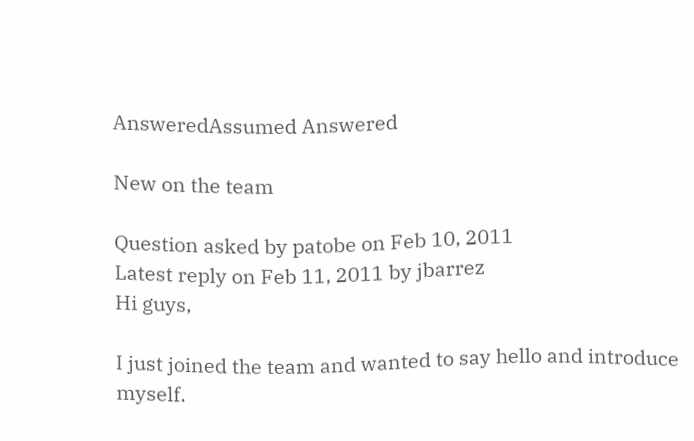AnsweredAssumed Answered

New on the team

Question asked by patobe on Feb 10, 2011
Latest reply on Feb 11, 2011 by jbarrez
Hi guys,

I just joined the team and wanted to say hello and introduce myself.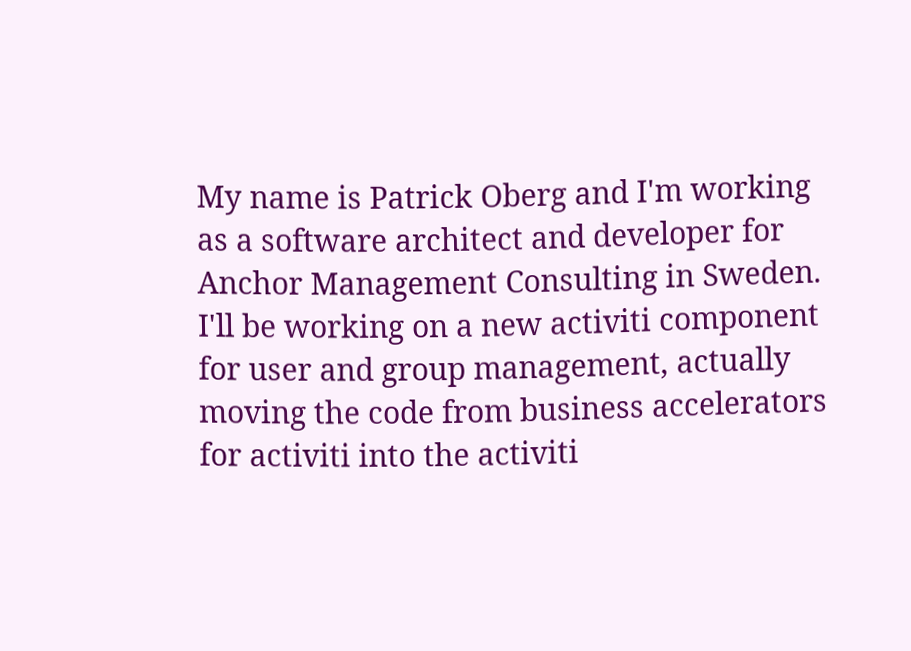My name is Patrick Oberg and I'm working as a software architect and developer for Anchor Management Consulting in Sweden. I'll be working on a new activiti component for user and group management, actually moving the code from business accelerators for activiti into the activiti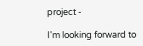project -

I'm looking forward to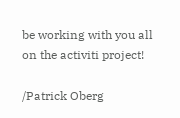be working with you all on the activiti project!

/Patrick Oberg